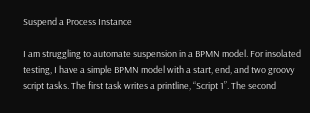Suspend a Process Instance

I am struggling to automate suspension in a BPMN model. For insolated testing, I have a simple BPMN model with a start, end, and two groovy script tasks. The first task writes a printline, “Script 1”. The second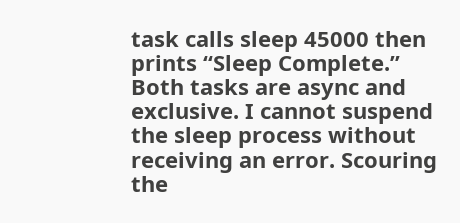task calls sleep 45000 then prints “Sleep Complete.” Both tasks are async and exclusive. I cannot suspend the sleep process without receiving an error. Scouring the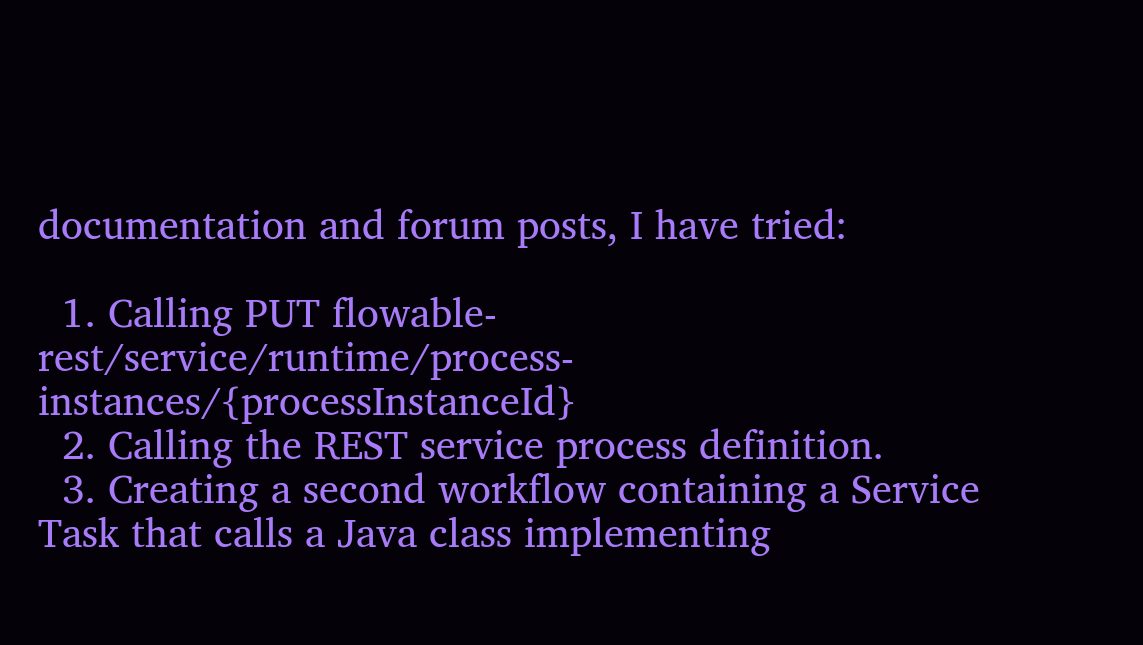documentation and forum posts, I have tried:

  1. Calling PUT flowable-rest/service/runtime/process-instances/{processInstanceId}
  2. Calling the REST service process definition.
  3. Creating a second workflow containing a Service Task that calls a Java class implementing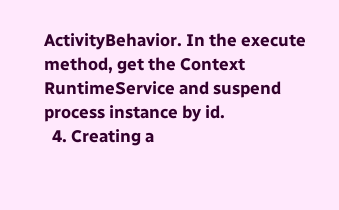ActivityBehavior. In the execute method, get the Context RuntimeService and suspend process instance by id.
  4. Creating a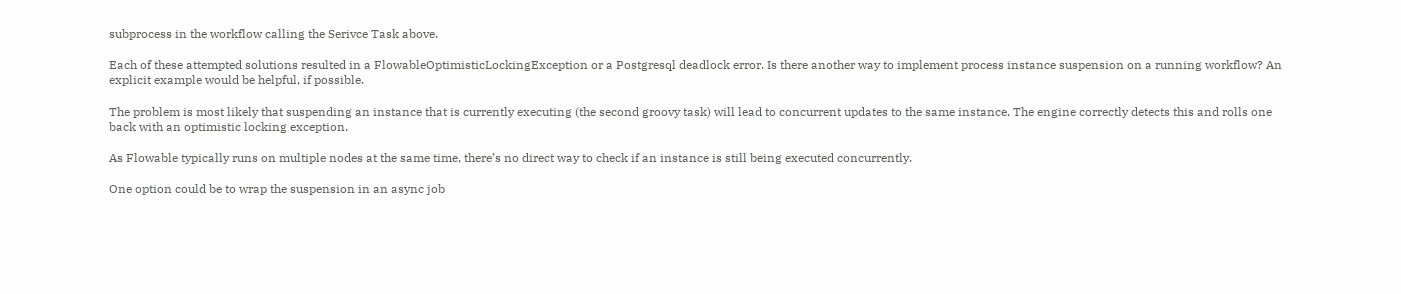subprocess in the workflow calling the Serivce Task above.

Each of these attempted solutions resulted in a FlowableOptimisticLockingException or a Postgresql deadlock error. Is there another way to implement process instance suspension on a running workflow? An explicit example would be helpful, if possible.

The problem is most likely that suspending an instance that is currently executing (the second groovy task) will lead to concurrent updates to the same instance. The engine correctly detects this and rolls one back with an optimistic locking exception.

As Flowable typically runs on multiple nodes at the same time, there’s no direct way to check if an instance is still being executed concurrently.

One option could be to wrap the suspension in an async job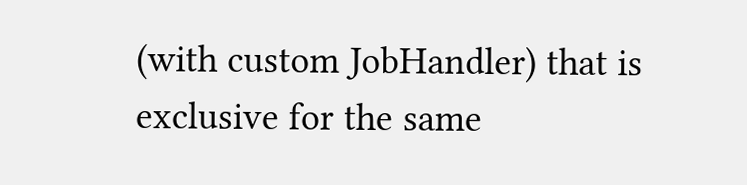(with custom JobHandler) that is exclusive for the same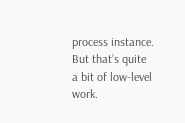process instance. But that’s quite a bit of low-level work.